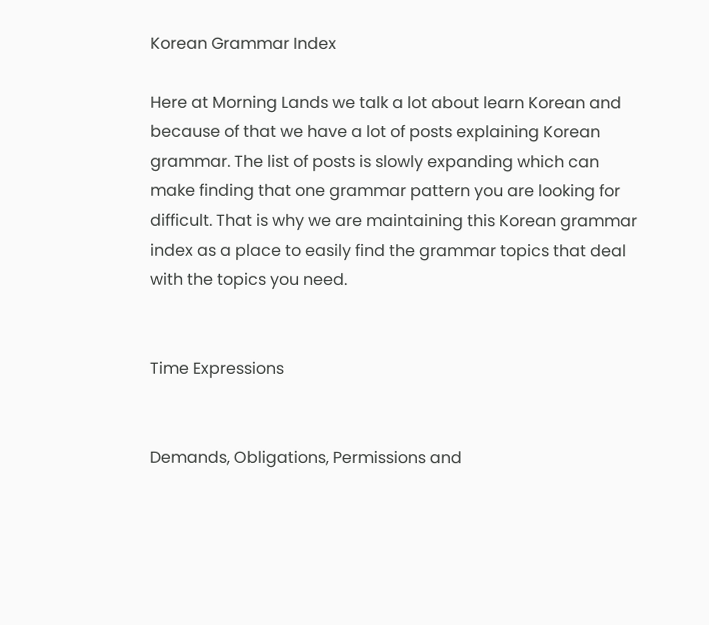Korean Grammar Index

Here at Morning Lands we talk a lot about learn Korean and because of that we have a lot of posts explaining Korean grammar. The list of posts is slowly expanding which can make finding that one grammar pattern you are looking for difficult. That is why we are maintaining this Korean grammar index as a place to easily find the grammar topics that deal with the topics you need.


Time Expressions


Demands, Obligations, Permissions and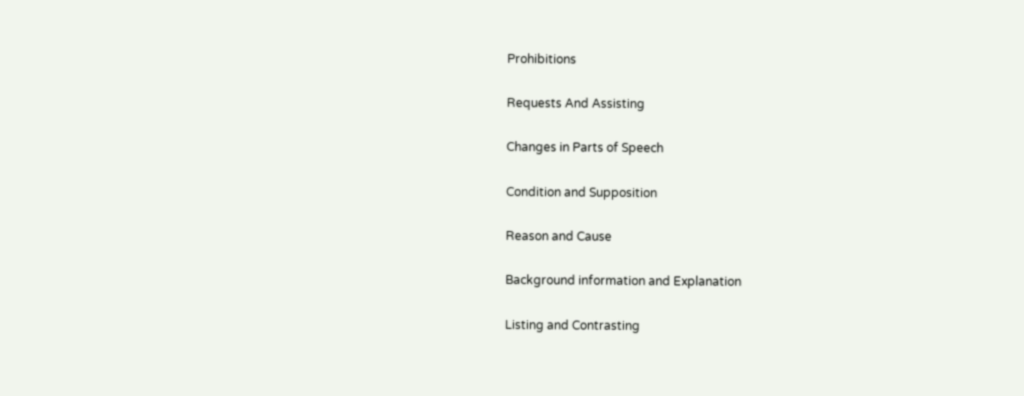Prohibitions

Requests And Assisting

Changes in Parts of Speech

Condition and Supposition

Reason and Cause

Background information and Explanation

Listing and Contrasting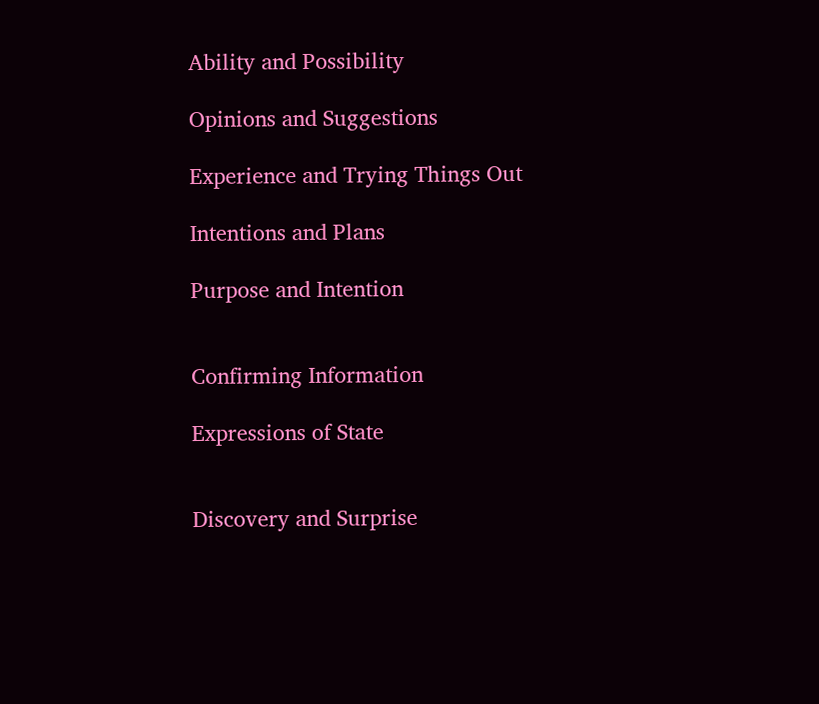Ability and Possibility

Opinions and Suggestions

Experience and Trying Things Out

Intentions and Plans

Purpose and Intention


Confirming Information

Expressions of State


Discovery and Surprise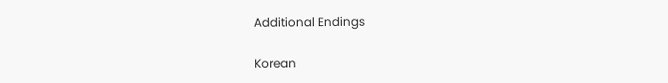Additional Endings

Korean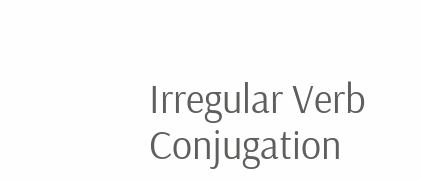Irregular Verb Conjugation